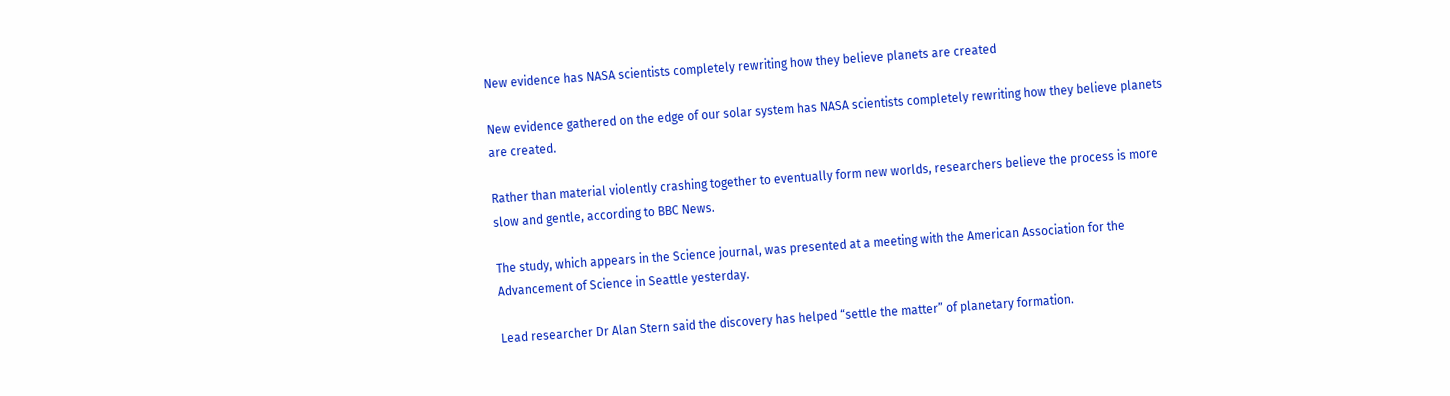New evidence has NASA scientists completely rewriting how they believe planets are created

New evidence gathered on the edge of our solar system has NASA scientists completely rewriting how they believe planets are created.

Rather than material violently crashing together to eventually form new worlds, researchers believe the process is more slow and gentle, according to BBC News.

The study, which appears in the Science journal, was presented at a meeting with the American Association for the Advancement of Science in Seattle yesterday.

Lead researcher Dr Alan Stern said the discovery has helped “settle the matter” of planetary formation.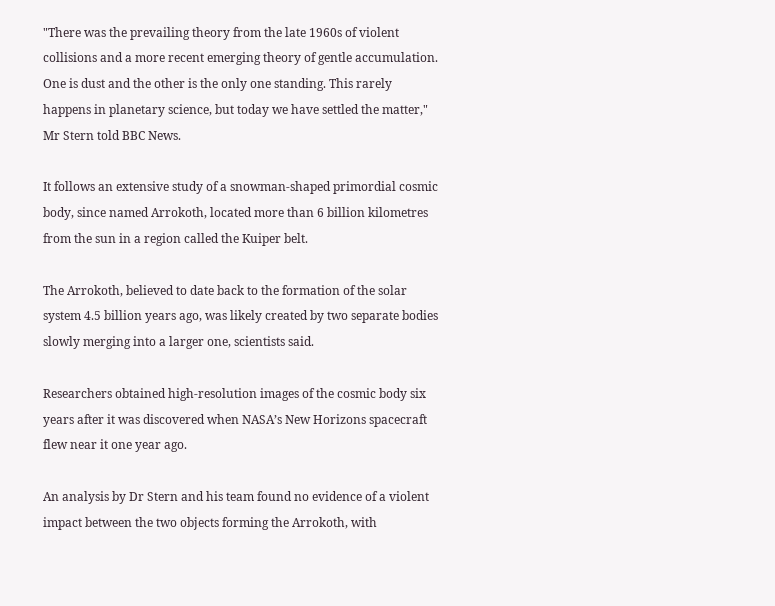"There was the prevailing theory from the late 1960s of violent collisions and a more recent emerging theory of gentle accumulation. One is dust and the other is the only one standing. This rarely happens in planetary science, but today we have settled the matter," Mr Stern told BBC News.

It follows an extensive study of a snowman-shaped primordial cosmic body, since named Arrokoth, located more than 6 billion kilometres from the sun in a region called the Kuiper belt.

The Arrokoth, believed to date back to the formation of the solar system 4.5 billion years ago, was likely created by two separate bodies slowly merging into a larger one, scientists said.

Researchers obtained high-resolution images of the cosmic body six years after it was discovered when NASA’s New Horizons spacecraft flew near it one year ago.

An analysis by Dr Stern and his team found no evidence of a violent impact between the two objects forming the Arrokoth, with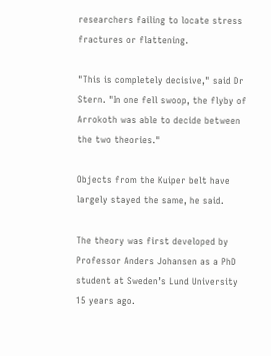researchers failing to locate stress fractures or flattening.

"This is completely decisive," said Dr Stern. "In one fell swoop, the flyby of Arrokoth was able to decide between the two theories."

Objects from the Kuiper belt have largely stayed the same, he said.

The theory was first developed by Professor Anders Johansen as a PhD student at Sweden’s Lund University 15 years ago.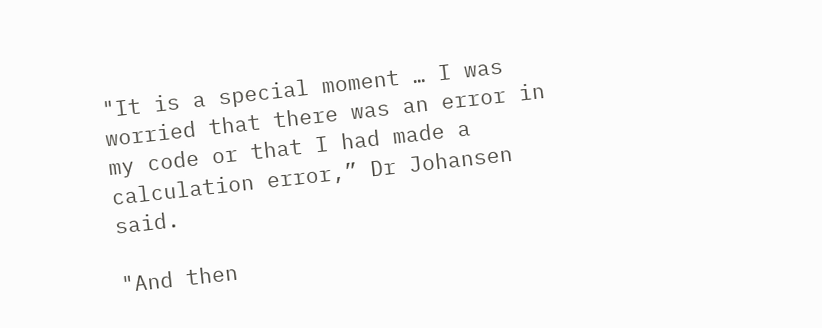"It is a special moment … I was worried that there was an error in my code or that I had made a calculation error,” Dr Johansen said.

"And then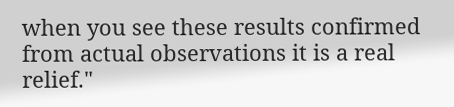when you see these results confirmed from actual observations it is a real relief."